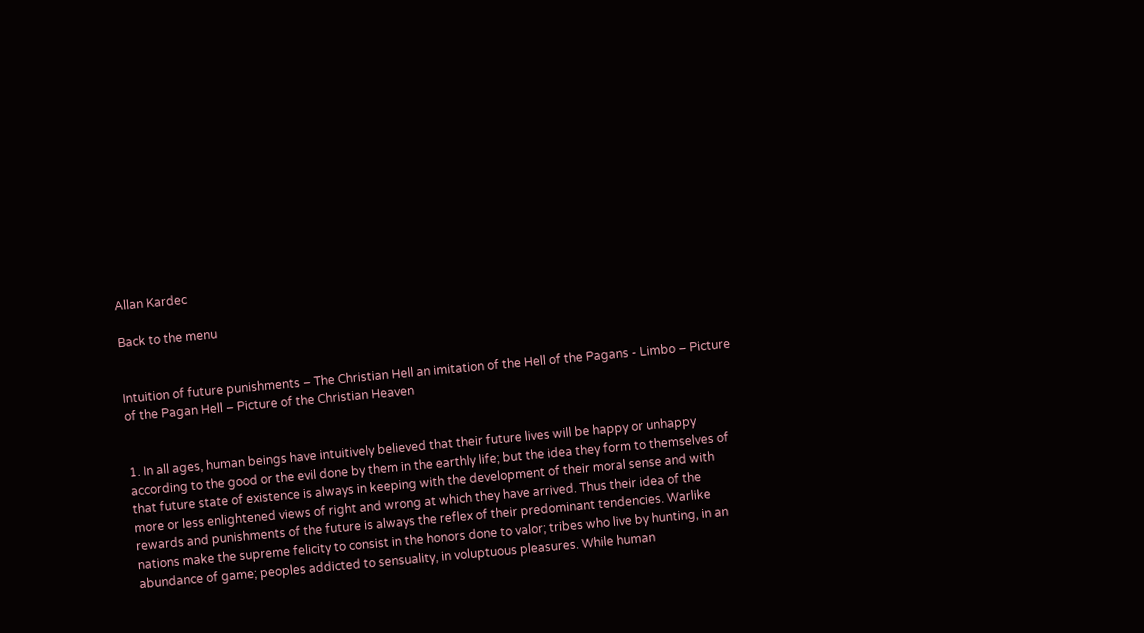Allan Kardec

Back to the menu


Intuition of future punishments – The Christian Hell an imitation of the Hell of the Pagans - Limbo – Picture of the Pagan Hell – Picture of the Christian Heaven


1. In all ages, human beings have intuitively believed that their future lives will be happy or unhappy according to the good or the evil done by them in the earthly life; but the idea they form to themselves of that future state of existence is always in keeping with the development of their moral sense and with more or less enlightened views of right and wrong at which they have arrived. Thus their idea of the rewards and punishments of the future is always the reflex of their predominant tendencies. Warlike nations make the supreme felicity to consist in the honors done to valor; tribes who live by hunting, in an abundance of game; peoples addicted to sensuality, in voluptuous pleasures. While human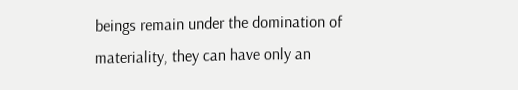beings remain under the domination of materiality, they can have only an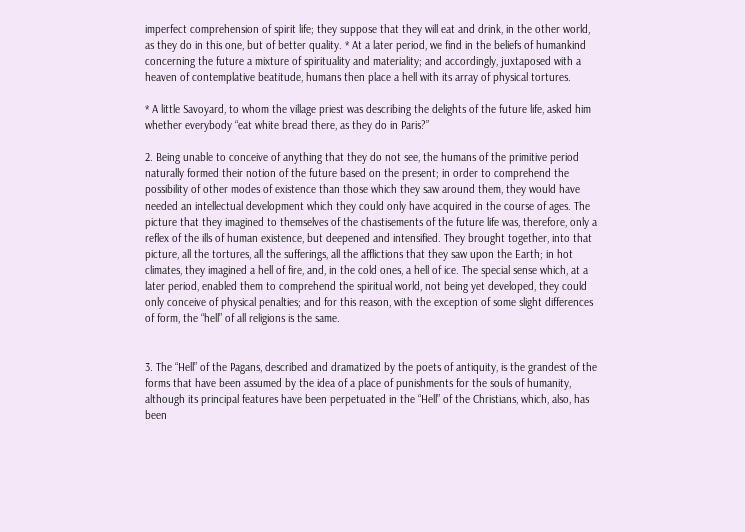imperfect comprehension of spirit life; they suppose that they will eat and drink, in the other world, as they do in this one, but of better quality. * At a later period, we find in the beliefs of humankind concerning the future a mixture of spirituality and materiality; and accordingly, juxtaposed with a heaven of contemplative beatitude, humans then place a hell with its array of physical tortures.

* A little Savoyard, to whom the village priest was describing the delights of the future life, asked him whether everybody “eat white bread there, as they do in Paris?”

2. Being unable to conceive of anything that they do not see, the humans of the primitive period naturally formed their notion of the future based on the present; in order to comprehend the possibility of other modes of existence than those which they saw around them, they would have needed an intellectual development which they could only have acquired in the course of ages. The picture that they imagined to themselves of the chastisements of the future life was, therefore, only a reflex of the ills of human existence, but deepened and intensified. They brought together, into that picture, all the tortures, all the sufferings, all the afflictions that they saw upon the Earth; in hot climates, they imagined a hell of fire, and, in the cold ones, a hell of ice. The special sense which, at a later period, enabled them to comprehend the spiritual world, not being yet developed, they could only conceive of physical penalties; and for this reason, with the exception of some slight differences of form, the “hell” of all religions is the same.


3. The “Hell” of the Pagans, described and dramatized by the poets of antiquity, is the grandest of the forms that have been assumed by the idea of a place of punishments for the souls of humanity, although its principal features have been perpetuated in the “Hell” of the Christians, which, also, has been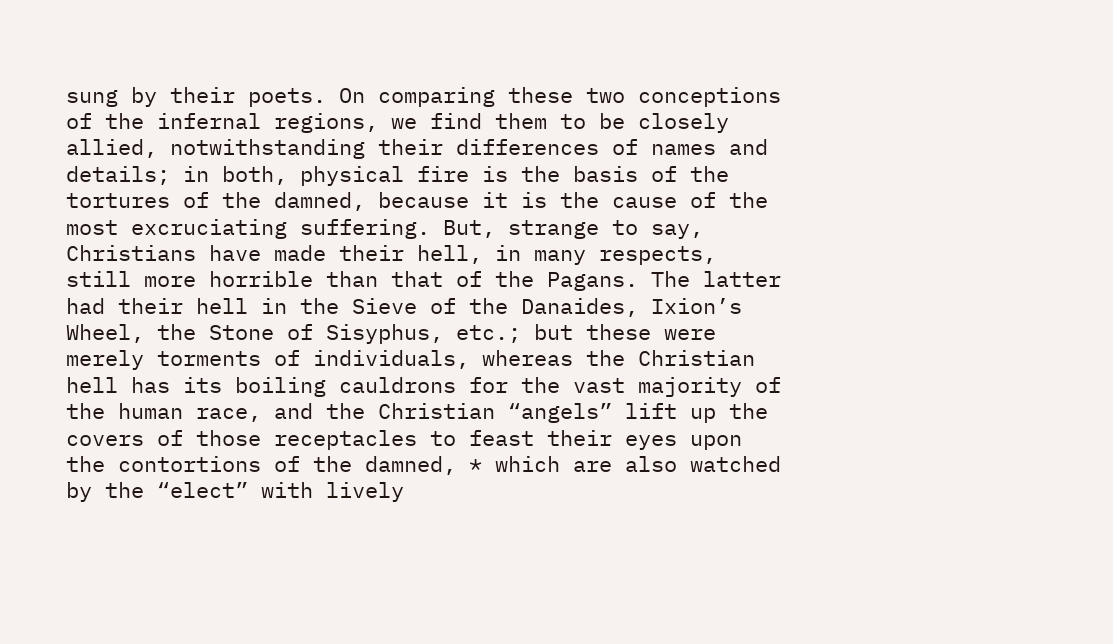sung by their poets. On comparing these two conceptions of the infernal regions, we find them to be closely allied, notwithstanding their differences of names and details; in both, physical fire is the basis of the tortures of the damned, because it is the cause of the most excruciating suffering. But, strange to say, Christians have made their hell, in many respects, still more horrible than that of the Pagans. The latter had their hell in the Sieve of the Danaides, Ixion’s Wheel, the Stone of Sisyphus, etc.; but these were merely torments of individuals, whereas the Christian hell has its boiling cauldrons for the vast majority of the human race, and the Christian “angels” lift up the covers of those receptacles to feast their eyes upon the contortions of the damned, * which are also watched by the “elect” with lively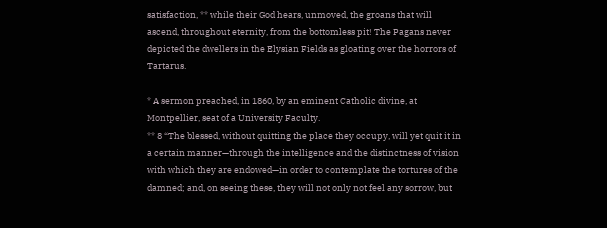satisfaction, ** while their God hears, unmoved, the groans that will ascend, throughout eternity, from the bottomless pit! The Pagans never depicted the dwellers in the Elysian Fields as gloating over the horrors of Tartarus.

* A sermon preached, in 1860, by an eminent Catholic divine, at Montpellier, seat of a University Faculty.
** 8 “The blessed, without quitting the place they occupy, will yet quit it in a certain manner—through the intelligence and the distinctness of vision with which they are endowed—in order to contemplate the tortures of the damned; and, on seeing these, they will not only not feel any sorrow, but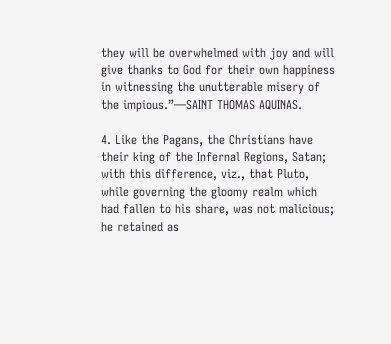they will be overwhelmed with joy and will give thanks to God for their own happiness in witnessing the unutterable misery of the impious.”—SAINT THOMAS AQUINAS.

4. Like the Pagans, the Christians have their king of the Infernal Regions, Satan; with this difference, viz., that Pluto, while governing the gloomy realm which had fallen to his share, was not malicious; he retained as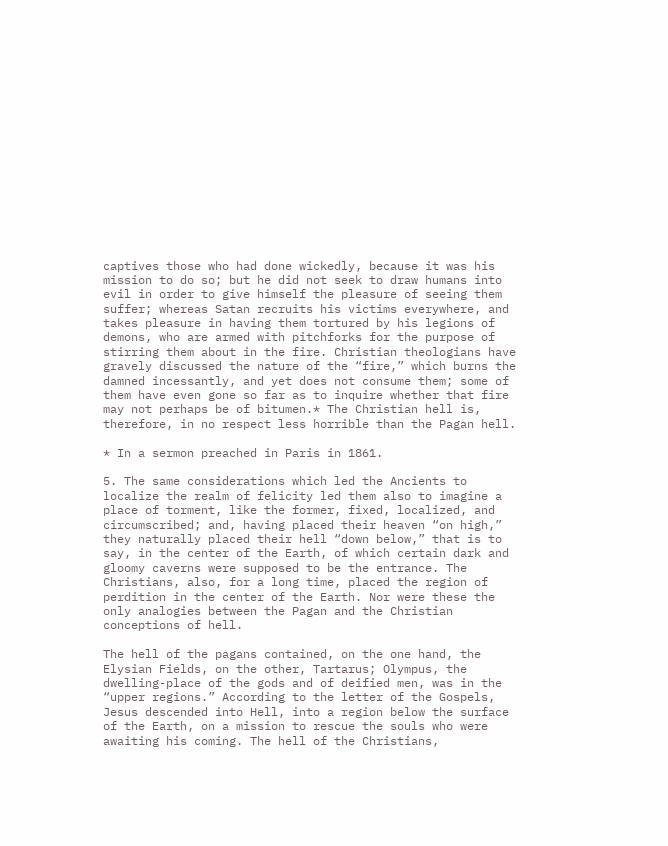captives those who had done wickedly, because it was his mission to do so; but he did not seek to draw humans into evil in order to give himself the pleasure of seeing them suffer; whereas Satan recruits his victims everywhere, and takes pleasure in having them tortured by his legions of demons, who are armed with pitchforks for the purpose of stirring them about in the fire. Christian theologians have gravely discussed the nature of the “fire,” which burns the damned incessantly, and yet does not consume them; some of them have even gone so far as to inquire whether that fire may not perhaps be of bitumen.* The Christian hell is, therefore, in no respect less horrible than the Pagan hell.

* In a sermon preached in Paris in 1861.

5. The same considerations which led the Ancients to localize the realm of felicity led them also to imagine a place of torment, like the former, fixed, localized, and circumscribed; and, having placed their heaven “on high,” they naturally placed their hell “down below,” that is to say, in the center of the Earth, of which certain dark and gloomy caverns were supposed to be the entrance. The Christians, also, for a long time, placed the region of perdition in the center of the Earth. Nor were these the only analogies between the Pagan and the Christian conceptions of hell.

The hell of the pagans contained, on the one hand, the Elysian Fields, on the other, Tartarus; Olympus, the dwelling-place of the gods and of deified men, was in the “upper regions.” According to the letter of the Gospels, Jesus descended into Hell, into a region below the surface of the Earth, on a mission to rescue the souls who were awaiting his coming. The hell of the Christians,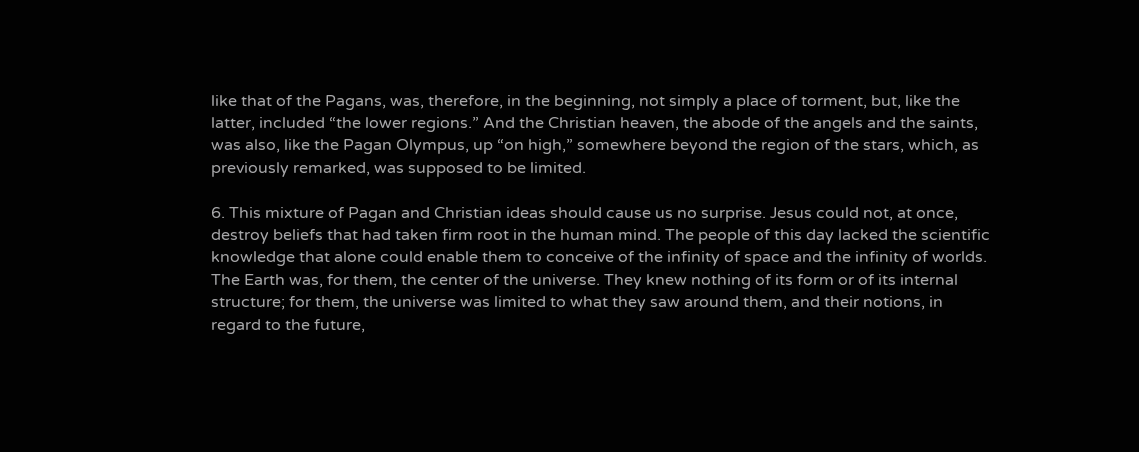like that of the Pagans, was, therefore, in the beginning, not simply a place of torment, but, like the latter, included “the lower regions.” And the Christian heaven, the abode of the angels and the saints, was also, like the Pagan Olympus, up “on high,” somewhere beyond the region of the stars, which, as previously remarked, was supposed to be limited.

6. This mixture of Pagan and Christian ideas should cause us no surprise. Jesus could not, at once, destroy beliefs that had taken firm root in the human mind. The people of this day lacked the scientific knowledge that alone could enable them to conceive of the infinity of space and the infinity of worlds. The Earth was, for them, the center of the universe. They knew nothing of its form or of its internal structure; for them, the universe was limited to what they saw around them, and their notions, in regard to the future,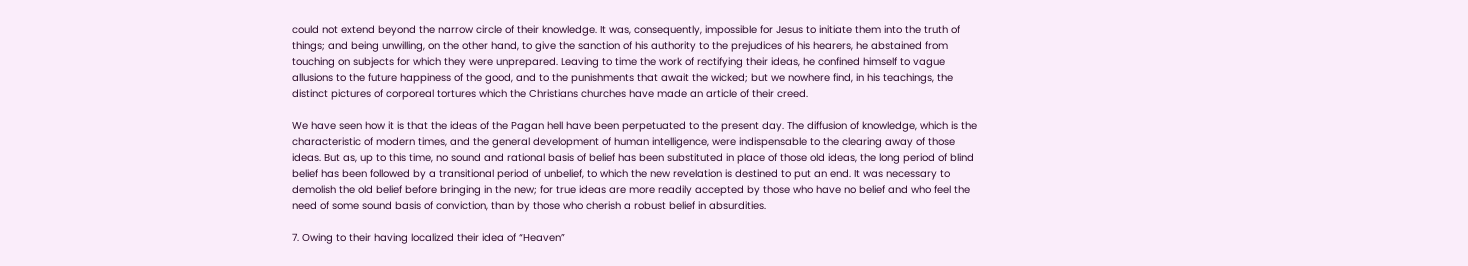could not extend beyond the narrow circle of their knowledge. It was, consequently, impossible for Jesus to initiate them into the truth of things; and being unwilling, on the other hand, to give the sanction of his authority to the prejudices of his hearers, he abstained from touching on subjects for which they were unprepared. Leaving to time the work of rectifying their ideas, he confined himself to vague allusions to the future happiness of the good, and to the punishments that await the wicked; but we nowhere find, in his teachings, the distinct pictures of corporeal tortures which the Christians churches have made an article of their creed.

We have seen how it is that the ideas of the Pagan hell have been perpetuated to the present day. The diffusion of knowledge, which is the characteristic of modern times, and the general development of human intelligence, were indispensable to the clearing away of those ideas. But as, up to this time, no sound and rational basis of belief has been substituted in place of those old ideas, the long period of blind belief has been followed by a transitional period of unbelief, to which the new revelation is destined to put an end. It was necessary to demolish the old belief before bringing in the new; for true ideas are more readily accepted by those who have no belief and who feel the need of some sound basis of conviction, than by those who cherish a robust belief in absurdities.

7. Owing to their having localized their idea of “Heaven”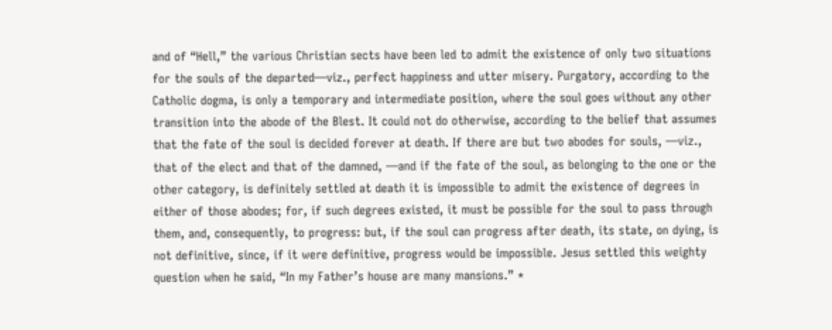and of “Hell,” the various Christian sects have been led to admit the existence of only two situations for the souls of the departed—viz., perfect happiness and utter misery. Purgatory, according to the Catholic dogma, is only a temporary and intermediate position, where the soul goes without any other transition into the abode of the Blest. It could not do otherwise, according to the belief that assumes that the fate of the soul is decided forever at death. If there are but two abodes for souls, —viz., that of the elect and that of the damned, —and if the fate of the soul, as belonging to the one or the other category, is definitely settled at death it is impossible to admit the existence of degrees in either of those abodes; for, if such degrees existed, it must be possible for the soul to pass through them, and, consequently, to progress: but, if the soul can progress after death, its state, on dying, is not definitive, since, if it were definitive, progress would be impossible. Jesus settled this weighty question when he said, “In my Father’s house are many mansions.” *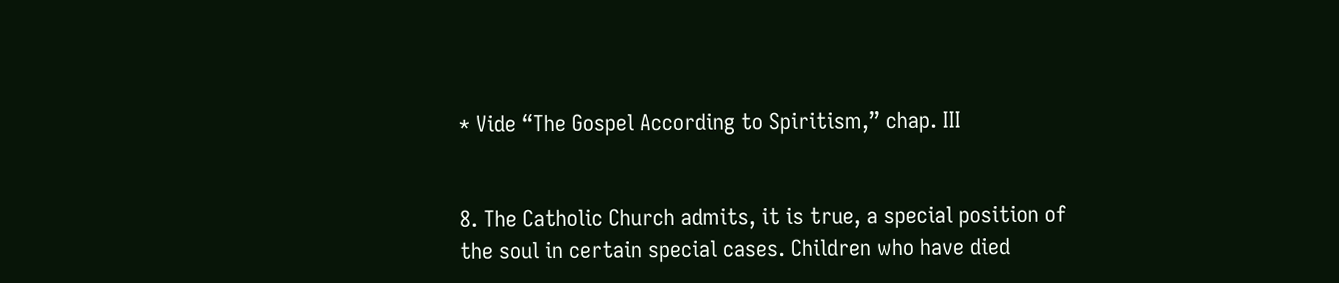* Vide “The Gospel According to Spiritism,” chap. III


8. The Catholic Church admits, it is true, a special position of the soul in certain special cases. Children who have died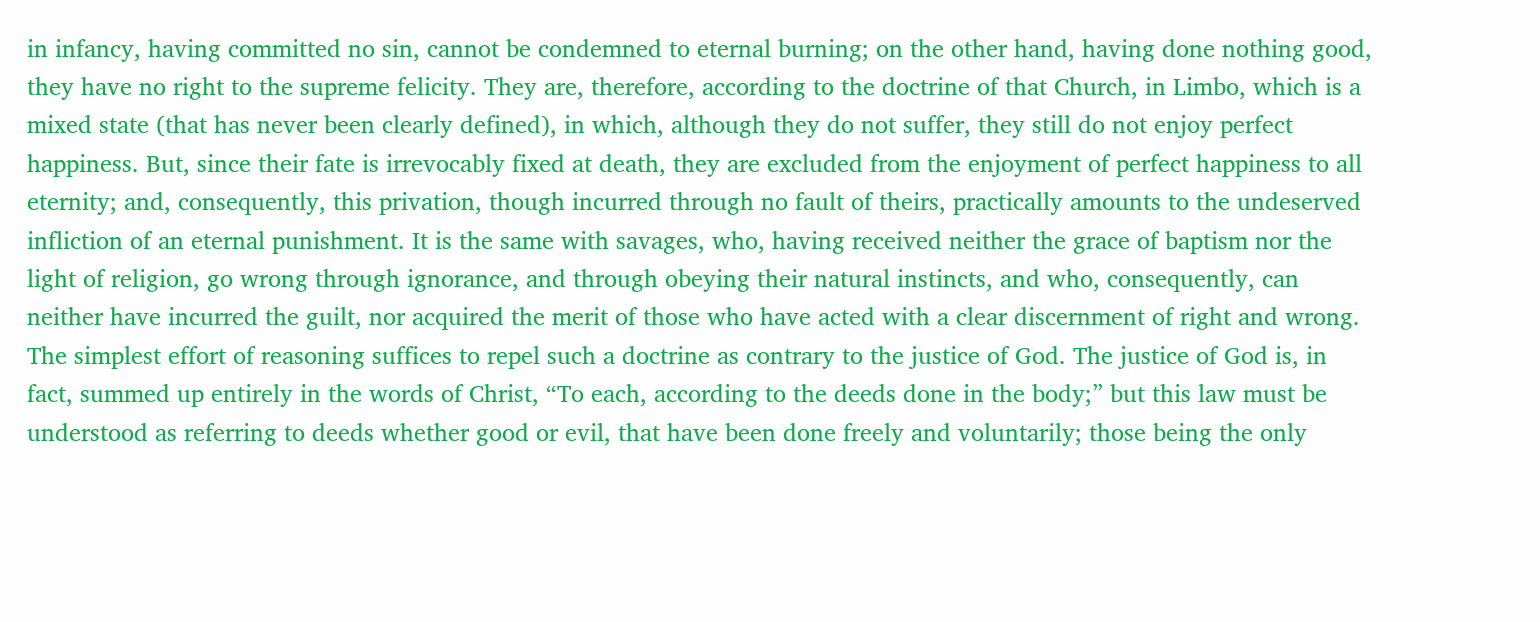in infancy, having committed no sin, cannot be condemned to eternal burning; on the other hand, having done nothing good, they have no right to the supreme felicity. They are, therefore, according to the doctrine of that Church, in Limbo, which is a mixed state (that has never been clearly defined), in which, although they do not suffer, they still do not enjoy perfect happiness. But, since their fate is irrevocably fixed at death, they are excluded from the enjoyment of perfect happiness to all eternity; and, consequently, this privation, though incurred through no fault of theirs, practically amounts to the undeserved infliction of an eternal punishment. It is the same with savages, who, having received neither the grace of baptism nor the light of religion, go wrong through ignorance, and through obeying their natural instincts, and who, consequently, can neither have incurred the guilt, nor acquired the merit of those who have acted with a clear discernment of right and wrong. The simplest effort of reasoning suffices to repel such a doctrine as contrary to the justice of God. The justice of God is, in fact, summed up entirely in the words of Christ, “To each, according to the deeds done in the body;” but this law must be understood as referring to deeds whether good or evil, that have been done freely and voluntarily; those being the only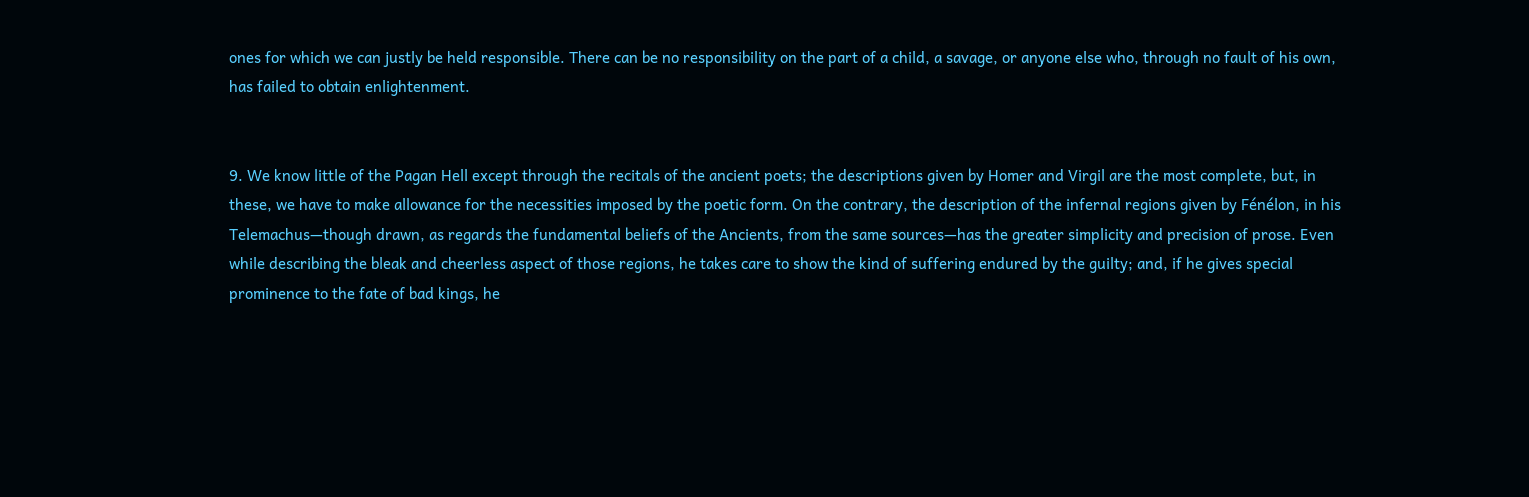ones for which we can justly be held responsible. There can be no responsibility on the part of a child, a savage, or anyone else who, through no fault of his own, has failed to obtain enlightenment.


9. We know little of the Pagan Hell except through the recitals of the ancient poets; the descriptions given by Homer and Virgil are the most complete, but, in these, we have to make allowance for the necessities imposed by the poetic form. On the contrary, the description of the infernal regions given by Fénélon, in his Telemachus—though drawn, as regards the fundamental beliefs of the Ancients, from the same sources—has the greater simplicity and precision of prose. Even while describing the bleak and cheerless aspect of those regions, he takes care to show the kind of suffering endured by the guilty; and, if he gives special prominence to the fate of bad kings, he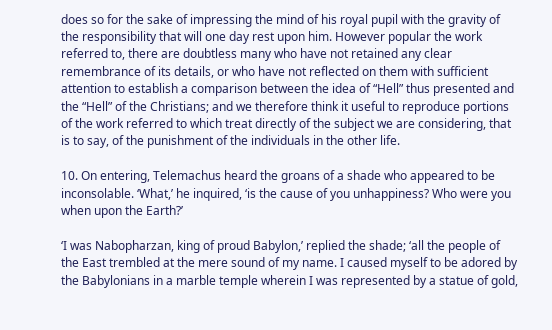does so for the sake of impressing the mind of his royal pupil with the gravity of the responsibility that will one day rest upon him. However popular the work referred to, there are doubtless many who have not retained any clear remembrance of its details, or who have not reflected on them with sufficient attention to establish a comparison between the idea of “Hell” thus presented and the “Hell” of the Christians; and we therefore think it useful to reproduce portions of the work referred to which treat directly of the subject we are considering, that is to say, of the punishment of the individuals in the other life.

10. On entering, Telemachus heard the groans of a shade who appeared to be inconsolable. ‘What,’ he inquired, ‘is the cause of you unhappiness? Who were you when upon the Earth?’

‘I was Nabopharzan, king of proud Babylon,’ replied the shade; ‘all the people of the East trembled at the mere sound of my name. I caused myself to be adored by the Babylonians in a marble temple wherein I was represented by a statue of gold,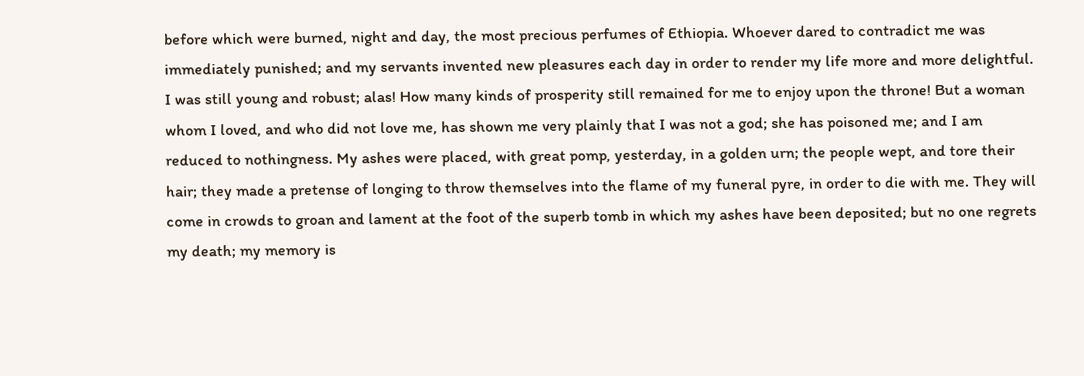before which were burned, night and day, the most precious perfumes of Ethiopia. Whoever dared to contradict me was immediately punished; and my servants invented new pleasures each day in order to render my life more and more delightful. I was still young and robust; alas! How many kinds of prosperity still remained for me to enjoy upon the throne! But a woman whom I loved, and who did not love me, has shown me very plainly that I was not a god; she has poisoned me; and I am reduced to nothingness. My ashes were placed, with great pomp, yesterday, in a golden urn; the people wept, and tore their hair; they made a pretense of longing to throw themselves into the flame of my funeral pyre, in order to die with me. They will come in crowds to groan and lament at the foot of the superb tomb in which my ashes have been deposited; but no one regrets my death; my memory is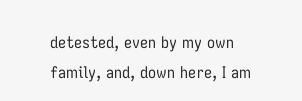detested, even by my own family, and, down here, I am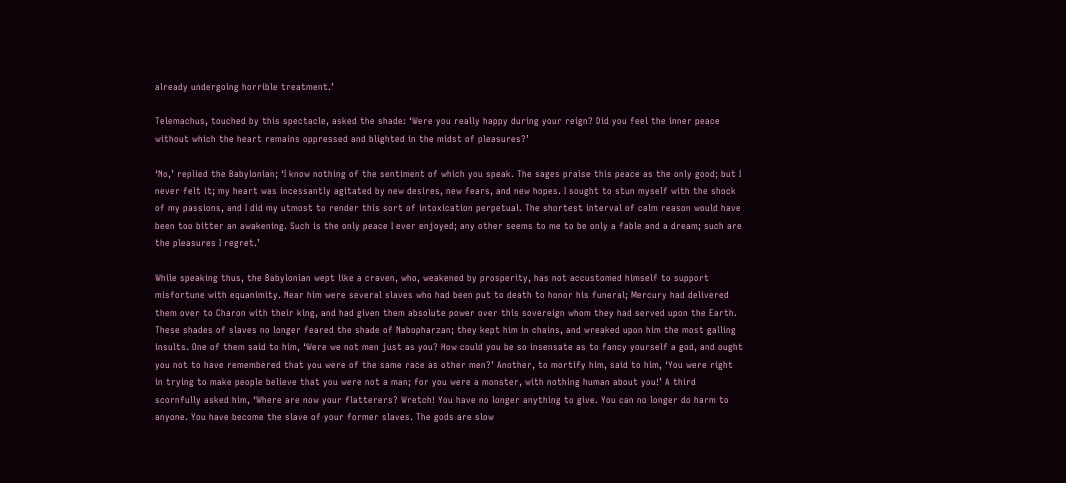already undergoing horrible treatment.’

Telemachus, touched by this spectacle, asked the shade: ‘Were you really happy during your reign? Did you feel the inner peace without which the heart remains oppressed and blighted in the midst of pleasures?’

‘No,’ replied the Babylonian; ‘I know nothing of the sentiment of which you speak. The sages praise this peace as the only good; but I never felt it; my heart was incessantly agitated by new desires, new fears, and new hopes. I sought to stun myself with the shock of my passions, and I did my utmost to render this sort of intoxication perpetual. The shortest interval of calm reason would have been too bitter an awakening. Such is the only peace I ever enjoyed; any other seems to me to be only a fable and a dream; such are the pleasures I regret.’

While speaking thus, the Babylonian wept like a craven, who, weakened by prosperity, has not accustomed himself to support misfortune with equanimity. Near him were several slaves who had been put to death to honor his funeral; Mercury had delivered them over to Charon with their king, and had given them absolute power over this sovereign whom they had served upon the Earth. These shades of slaves no longer feared the shade of Nabopharzan; they kept him in chains, and wreaked upon him the most galling insults. One of them said to him, ‘Were we not men just as you? How could you be so insensate as to fancy yourself a god, and ought you not to have remembered that you were of the same race as other men?’ Another, to mortify him, said to him, ‘You were right in trying to make people believe that you were not a man; for you were a monster, with nothing human about you!’ A third scornfully asked him, ‘Where are now your flatterers? Wretch! You have no longer anything to give. You can no longer do harm to anyone. You have become the slave of your former slaves. The gods are slow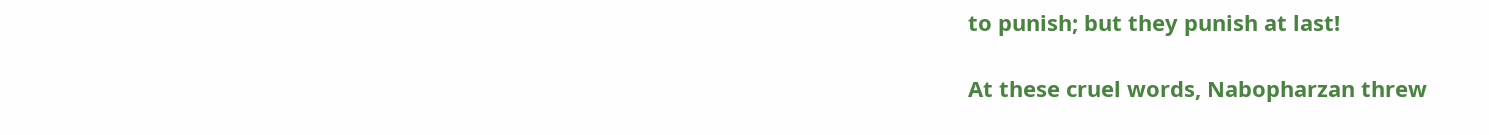to punish; but they punish at last!

At these cruel words, Nabopharzan threw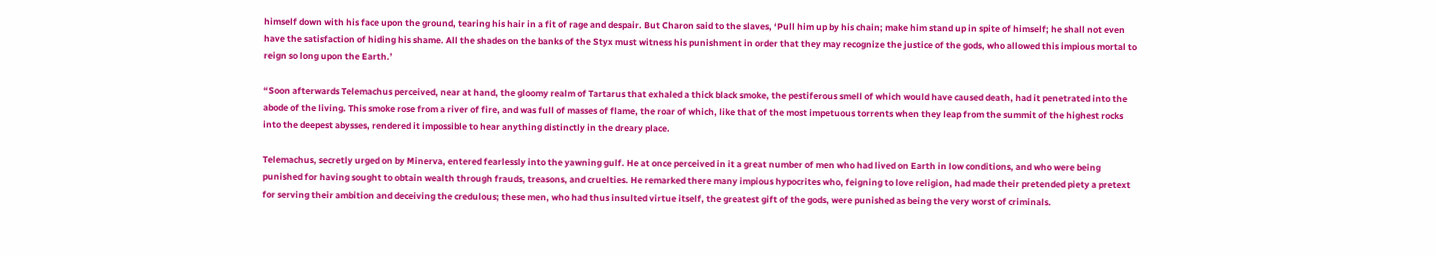himself down with his face upon the ground, tearing his hair in a fit of rage and despair. But Charon said to the slaves, ‘Pull him up by his chain; make him stand up in spite of himself; he shall not even have the satisfaction of hiding his shame. All the shades on the banks of the Styx must witness his punishment in order that they may recognize the justice of the gods, who allowed this impious mortal to reign so long upon the Earth.’

“Soon afterwards Telemachus perceived, near at hand, the gloomy realm of Tartarus that exhaled a thick black smoke, the pestiferous smell of which would have caused death, had it penetrated into the abode of the living. This smoke rose from a river of fire, and was full of masses of flame, the roar of which, like that of the most impetuous torrents when they leap from the summit of the highest rocks into the deepest abysses, rendered it impossible to hear anything distinctly in the dreary place.

Telemachus, secretly urged on by Minerva, entered fearlessly into the yawning gulf. He at once perceived in it a great number of men who had lived on Earth in low conditions, and who were being punished for having sought to obtain wealth through frauds, treasons, and cruelties. He remarked there many impious hypocrites who, feigning to love religion, had made their pretended piety a pretext for serving their ambition and deceiving the credulous; these men, who had thus insulted virtue itself, the greatest gift of the gods, were punished as being the very worst of criminals.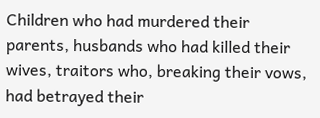Children who had murdered their parents, husbands who had killed their wives, traitors who, breaking their vows, had betrayed their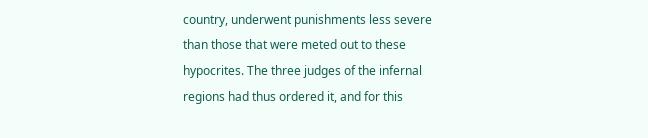country, underwent punishments less severe than those that were meted out to these hypocrites. The three judges of the infernal regions had thus ordered it, and for this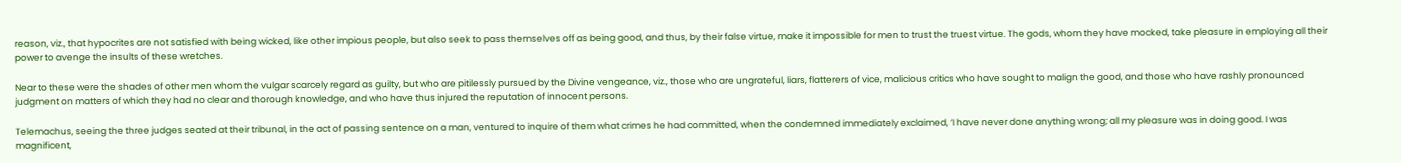reason, viz., that hypocrites are not satisfied with being wicked, like other impious people, but also seek to pass themselves off as being good, and thus, by their false virtue, make it impossible for men to trust the truest virtue. The gods, whom they have mocked, take pleasure in employing all their power to avenge the insults of these wretches.

Near to these were the shades of other men whom the vulgar scarcely regard as guilty, but who are pitilessly pursued by the Divine vengeance, viz., those who are ungrateful, liars, flatterers of vice, malicious critics who have sought to malign the good, and those who have rashly pronounced judgment on matters of which they had no clear and thorough knowledge, and who have thus injured the reputation of innocent persons.

Telemachus, seeing the three judges seated at their tribunal, in the act of passing sentence on a man, ventured to inquire of them what crimes he had committed, when the condemned immediately exclaimed, ‘I have never done anything wrong; all my pleasure was in doing good. I was magnificent,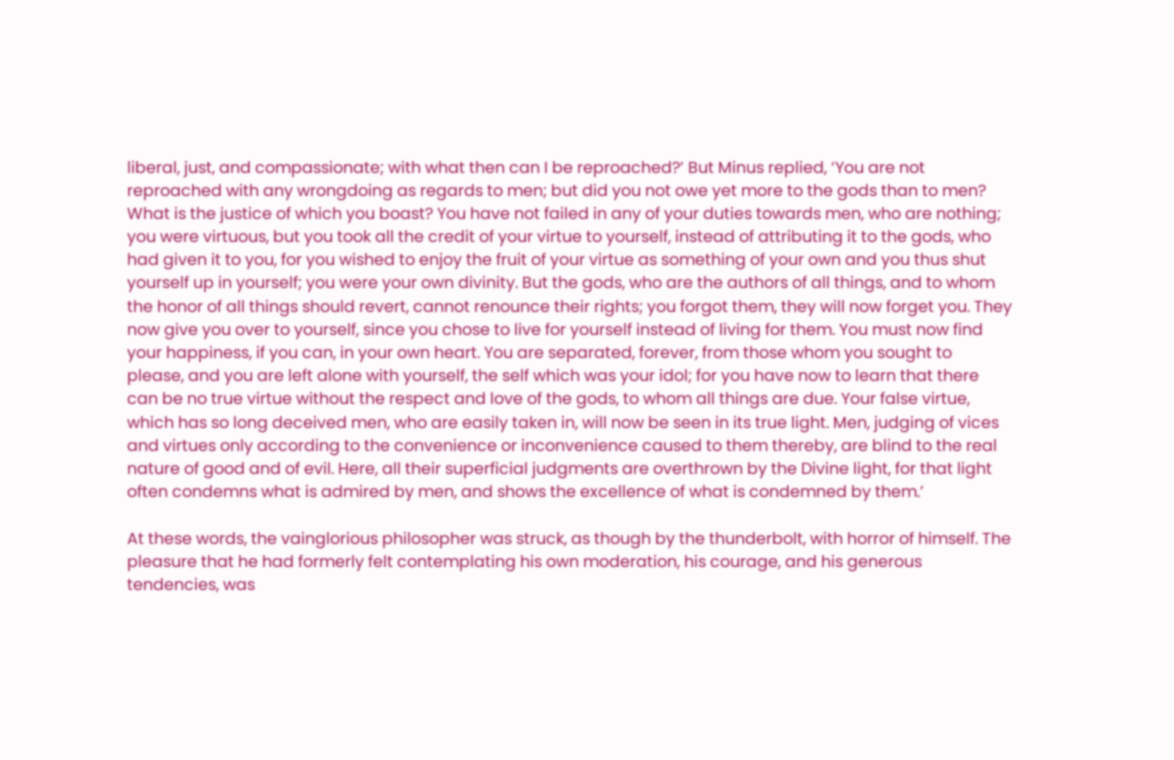liberal, just, and compassionate; with what then can I be reproached?’ But Minus replied, ‘You are not reproached with any wrongdoing as regards to men; but did you not owe yet more to the gods than to men? What is the justice of which you boast? You have not failed in any of your duties towards men, who are nothing; you were virtuous, but you took all the credit of your virtue to yourself, instead of attributing it to the gods, who had given it to you, for you wished to enjoy the fruit of your virtue as something of your own and you thus shut yourself up in yourself; you were your own divinity. But the gods, who are the authors of all things, and to whom the honor of all things should revert, cannot renounce their rights; you forgot them, they will now forget you. They now give you over to yourself, since you chose to live for yourself instead of living for them. You must now find your happiness, if you can, in your own heart. You are separated, forever, from those whom you sought to please, and you are left alone with yourself, the self which was your idol; for you have now to learn that there can be no true virtue without the respect and love of the gods, to whom all things are due. Your false virtue, which has so long deceived men, who are easily taken in, will now be seen in its true light. Men, judging of vices and virtues only according to the convenience or inconvenience caused to them thereby, are blind to the real nature of good and of evil. Here, all their superficial judgments are overthrown by the Divine light, for that light often condemns what is admired by men, and shows the excellence of what is condemned by them.’

At these words, the vainglorious philosopher was struck, as though by the thunderbolt, with horror of himself. The pleasure that he had formerly felt contemplating his own moderation, his courage, and his generous tendencies, was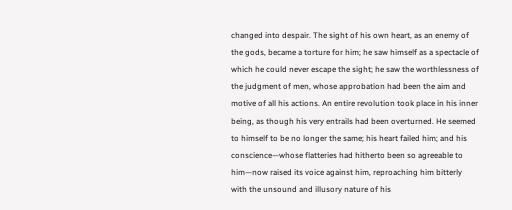changed into despair. The sight of his own heart, as an enemy of the gods, became a torture for him; he saw himself as a spectacle of which he could never escape the sight; he saw the worthlessness of the judgment of men, whose approbation had been the aim and motive of all his actions. An entire revolution took place in his inner being, as though his very entrails had been overturned. He seemed to himself to be no longer the same; his heart failed him; and his conscience—whose flatteries had hitherto been so agreeable to him—now raised its voice against him, reproaching him bitterly with the unsound and illusory nature of his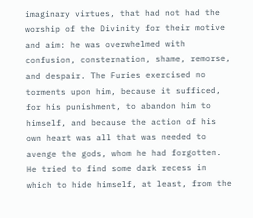imaginary virtues, that had not had the worship of the Divinity for their motive and aim: he was overwhelmed with confusion, consternation, shame, remorse, and despair. The Furies exercised no torments upon him, because it sufficed, for his punishment, to abandon him to himself, and because the action of his own heart was all that was needed to avenge the gods, whom he had forgotten. He tried to find some dark recess in which to hide himself, at least, from the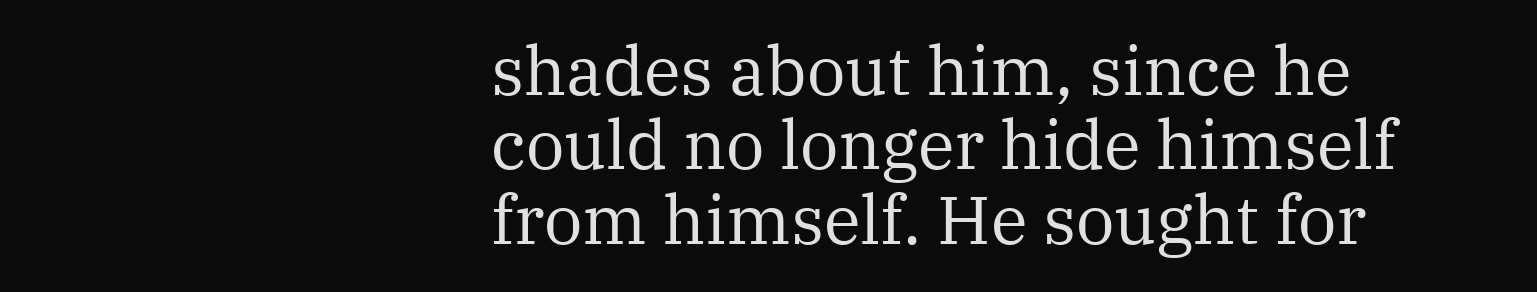shades about him, since he could no longer hide himself from himself. He sought for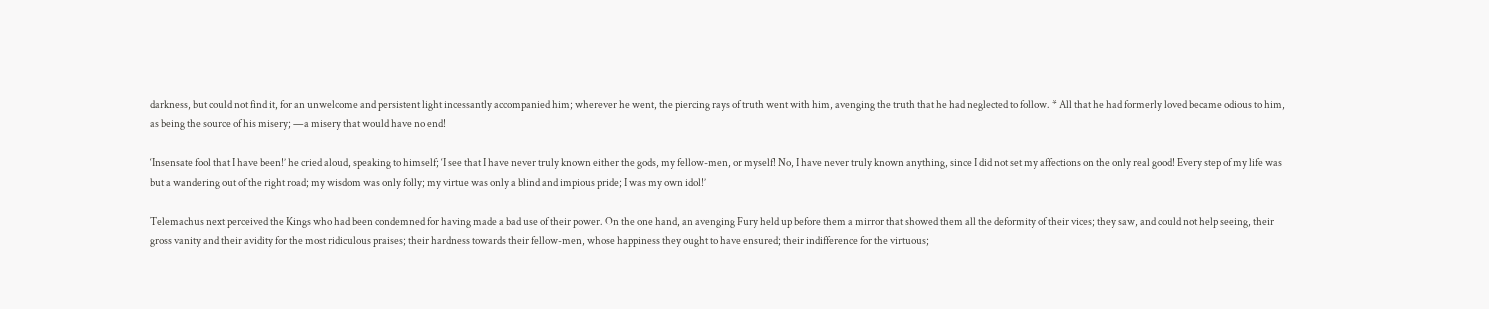darkness, but could not find it, for an unwelcome and persistent light incessantly accompanied him; wherever he went, the piercing rays of truth went with him, avenging the truth that he had neglected to follow. * All that he had formerly loved became odious to him, as being the source of his misery; —a misery that would have no end!

‘Insensate fool that I have been!’ he cried aloud, speaking to himself; ‘I see that I have never truly known either the gods, my fellow-men, or myself! No, I have never truly known anything, since I did not set my affections on the only real good! Every step of my life was but a wandering out of the right road; my wisdom was only folly; my virtue was only a blind and impious pride; I was my own idol!’

Telemachus next perceived the Kings who had been condemned for having made a bad use of their power. On the one hand, an avenging Fury held up before them a mirror that showed them all the deformity of their vices; they saw, and could not help seeing, their gross vanity and their avidity for the most ridiculous praises; their hardness towards their fellow-men, whose happiness they ought to have ensured; their indifference for the virtuous;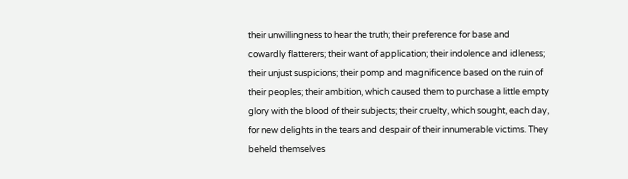their unwillingness to hear the truth; their preference for base and cowardly flatterers; their want of application; their indolence and idleness; their unjust suspicions; their pomp and magnificence based on the ruin of their peoples; their ambition, which caused them to purchase a little empty glory with the blood of their subjects; their cruelty, which sought, each day, for new delights in the tears and despair of their innumerable victims. They beheld themselves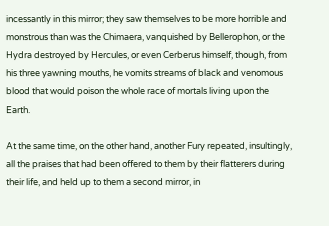incessantly in this mirror; they saw themselves to be more horrible and monstrous than was the Chimaera, vanquished by Bellerophon, or the Hydra destroyed by Hercules, or even Cerberus himself, though, from his three yawning mouths, he vomits streams of black and venomous blood that would poison the whole race of mortals living upon the Earth.

At the same time, on the other hand, another Fury repeated, insultingly, all the praises that had been offered to them by their flatterers during their life, and held up to them a second mirror, in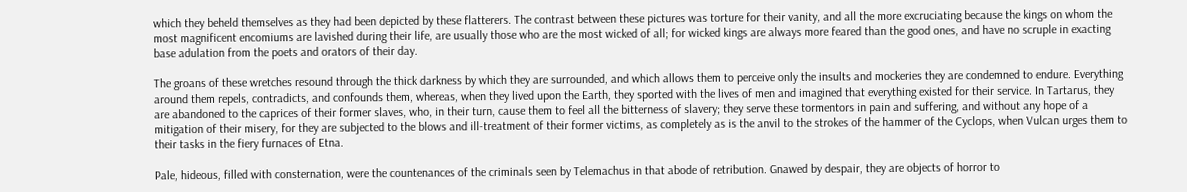which they beheld themselves as they had been depicted by these flatterers. The contrast between these pictures was torture for their vanity, and all the more excruciating because the kings on whom the most magnificent encomiums are lavished during their life, are usually those who are the most wicked of all; for wicked kings are always more feared than the good ones, and have no scruple in exacting base adulation from the poets and orators of their day.

The groans of these wretches resound through the thick darkness by which they are surrounded, and which allows them to perceive only the insults and mockeries they are condemned to endure. Everything around them repels, contradicts, and confounds them, whereas, when they lived upon the Earth, they sported with the lives of men and imagined that everything existed for their service. In Tartarus, they are abandoned to the caprices of their former slaves, who, in their turn, cause them to feel all the bitterness of slavery; they serve these tormentors in pain and suffering, and without any hope of a mitigation of their misery, for they are subjected to the blows and ill-treatment of their former victims, as completely as is the anvil to the strokes of the hammer of the Cyclops, when Vulcan urges them to their tasks in the fiery furnaces of Etna.

Pale, hideous, filled with consternation, were the countenances of the criminals seen by Telemachus in that abode of retribution. Gnawed by despair, they are objects of horror to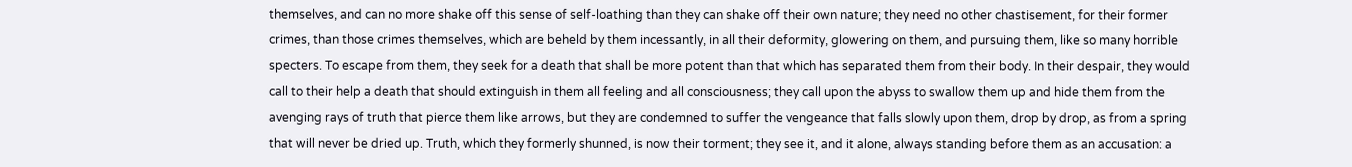themselves, and can no more shake off this sense of self-loathing than they can shake off their own nature; they need no other chastisement, for their former crimes, than those crimes themselves, which are beheld by them incessantly, in all their deformity, glowering on them, and pursuing them, like so many horrible specters. To escape from them, they seek for a death that shall be more potent than that which has separated them from their body. In their despair, they would call to their help a death that should extinguish in them all feeling and all consciousness; they call upon the abyss to swallow them up and hide them from the avenging rays of truth that pierce them like arrows, but they are condemned to suffer the vengeance that falls slowly upon them, drop by drop, as from a spring that will never be dried up. Truth, which they formerly shunned, is now their torment; they see it, and it alone, always standing before them as an accusation: a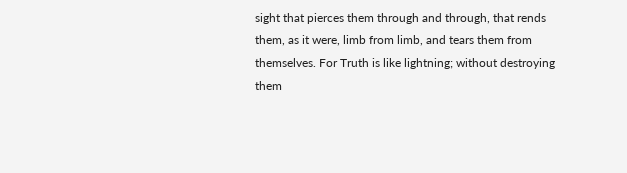sight that pierces them through and through, that rends them, as it were, limb from limb, and tears them from themselves. For Truth is like lightning; without destroying them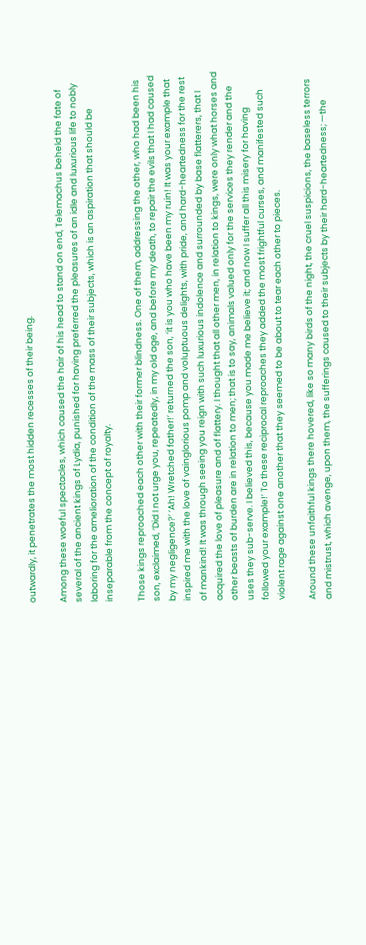outwardly, it penetrates the most hidden recesses of their being.

Among these woeful spectacles, which caused the hair of his head to stand on end, Telemachus beheld the fate of several of the ancient kings of Lydia, punished for having preferred the pleasures of an idle and luxurious life to nobly laboring for the amelioration of the condition of the mass of their subjects, which is an aspiration that should be inseparable from the concept of royalty.

Those kings reproached each other with their former blindness. One of them, addressing the other, who had been his son, exclaimed, ‘Did I not urge you, repeatedly, in my old age, and before my death, to repair the evils that I had caused by my negligence?’ ‘Ah! Wretched father!’ returned the son, ‘it is you who have been my ruin! It was your example that inspired me with the love of vainglorious pomp and voluptuous delights, with pride, and hard-heartedness for the rest of mankind! It was through seeing you reign with such luxurious indolence and surrounded by base flatterers, that I acquired the love of pleasure and of flattery. I thought that all other men, in relation to kings, were only what horses and other beasts of burden are in relation to men; that is to say, animals valued only for the services they render and the uses they sub-serve. I believed this, because you made me believe it; and now I suffer all this misery for having followed your example!’ To these reciprocal reproaches they added the most frightful curses, and manifested such violent rage against one another that they seemed to be about to tear each other to pieces.

Around these unfaithful kings there hovered, like so many birds of the night, the cruel suspicions, the baseless terrors and mistrust, which avenge, upon them, the sufferings caused to their subjects by their hard-heartedness; —the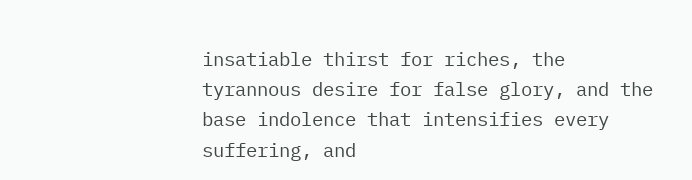insatiable thirst for riches, the tyrannous desire for false glory, and the base indolence that intensifies every suffering, and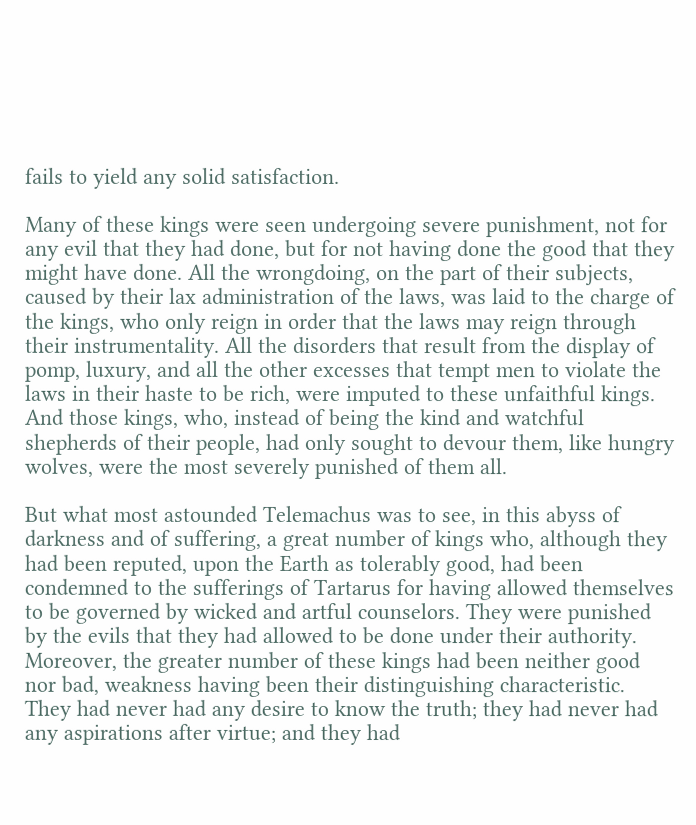fails to yield any solid satisfaction.

Many of these kings were seen undergoing severe punishment, not for any evil that they had done, but for not having done the good that they might have done. All the wrongdoing, on the part of their subjects, caused by their lax administration of the laws, was laid to the charge of the kings, who only reign in order that the laws may reign through their instrumentality. All the disorders that result from the display of pomp, luxury, and all the other excesses that tempt men to violate the laws in their haste to be rich, were imputed to these unfaithful kings. And those kings, who, instead of being the kind and watchful shepherds of their people, had only sought to devour them, like hungry wolves, were the most severely punished of them all.

But what most astounded Telemachus was to see, in this abyss of darkness and of suffering, a great number of kings who, although they had been reputed, upon the Earth as tolerably good, had been condemned to the sufferings of Tartarus for having allowed themselves to be governed by wicked and artful counselors. They were punished by the evils that they had allowed to be done under their authority. Moreover, the greater number of these kings had been neither good nor bad, weakness having been their distinguishing characteristic. They had never had any desire to know the truth; they had never had any aspirations after virtue; and they had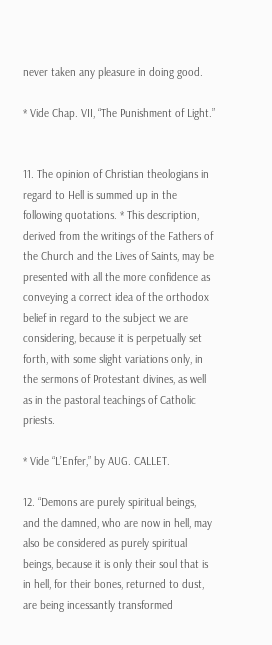never taken any pleasure in doing good.

* Vide Chap. VII, “The Punishment of Light.”


11. The opinion of Christian theologians in regard to Hell is summed up in the following quotations. * This description, derived from the writings of the Fathers of the Church and the Lives of Saints, may be presented with all the more confidence as conveying a correct idea of the orthodox belief in regard to the subject we are considering, because it is perpetually set forth, with some slight variations only, in the sermons of Protestant divines, as well as in the pastoral teachings of Catholic priests.

* Vide “L’Enfer,” by AUG. CALLET.

12. “Demons are purely spiritual beings, and the damned, who are now in hell, may also be considered as purely spiritual beings, because it is only their soul that is in hell, for their bones, returned to dust, are being incessantly transformed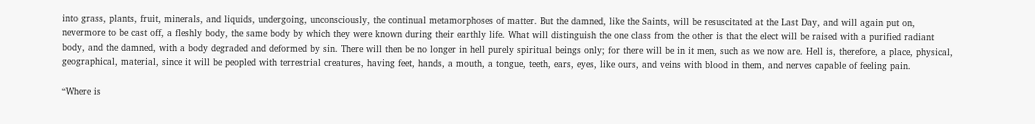into grass, plants, fruit, minerals, and liquids, undergoing, unconsciously, the continual metamorphoses of matter. But the damned, like the Saints, will be resuscitated at the Last Day, and will again put on, nevermore to be cast off, a fleshly body, the same body by which they were known during their earthly life. What will distinguish the one class from the other is that the elect will be raised with a purified radiant body, and the damned, with a body degraded and deformed by sin. There will then be no longer in hell purely spiritual beings only; for there will be in it men, such as we now are. Hell is, therefore, a place, physical, geographical, material, since it will be peopled with terrestrial creatures, having feet, hands, a mouth, a tongue, teeth, ears, eyes, like ours, and veins with blood in them, and nerves capable of feeling pain.

“Where is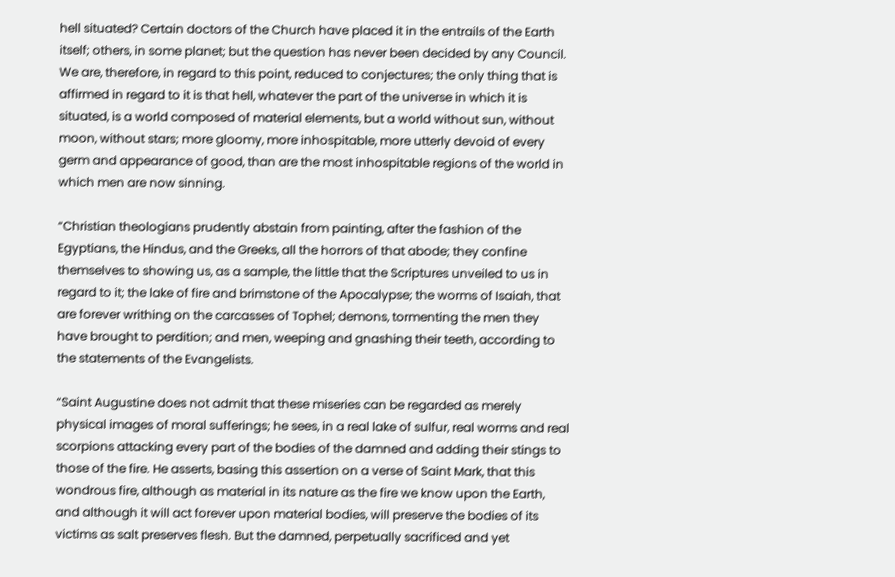hell situated? Certain doctors of the Church have placed it in the entrails of the Earth itself; others, in some planet; but the question has never been decided by any Council. We are, therefore, in regard to this point, reduced to conjectures; the only thing that is affirmed in regard to it is that hell, whatever the part of the universe in which it is situated, is a world composed of material elements, but a world without sun, without moon, without stars; more gloomy, more inhospitable, more utterly devoid of every germ and appearance of good, than are the most inhospitable regions of the world in which men are now sinning.

“Christian theologians prudently abstain from painting, after the fashion of the Egyptians, the Hindus, and the Greeks, all the horrors of that abode; they confine themselves to showing us, as a sample, the little that the Scriptures unveiled to us in regard to it; the lake of fire and brimstone of the Apocalypse; the worms of Isaiah, that are forever writhing on the carcasses of Tophel; demons, tormenting the men they have brought to perdition; and men, weeping and gnashing their teeth, according to the statements of the Evangelists.

“Saint Augustine does not admit that these miseries can be regarded as merely physical images of moral sufferings; he sees, in a real lake of sulfur, real worms and real scorpions attacking every part of the bodies of the damned and adding their stings to those of the fire. He asserts, basing this assertion on a verse of Saint Mark, that this wondrous fire, although as material in its nature as the fire we know upon the Earth, and although it will act forever upon material bodies, will preserve the bodies of its victims as salt preserves flesh. But the damned, perpetually sacrificed and yet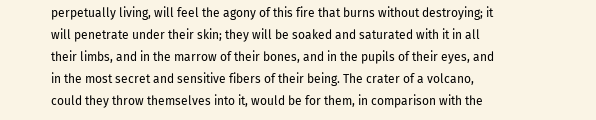perpetually living, will feel the agony of this fire that burns without destroying; it will penetrate under their skin; they will be soaked and saturated with it in all their limbs, and in the marrow of their bones, and in the pupils of their eyes, and in the most secret and sensitive fibers of their being. The crater of a volcano, could they throw themselves into it, would be for them, in comparison with the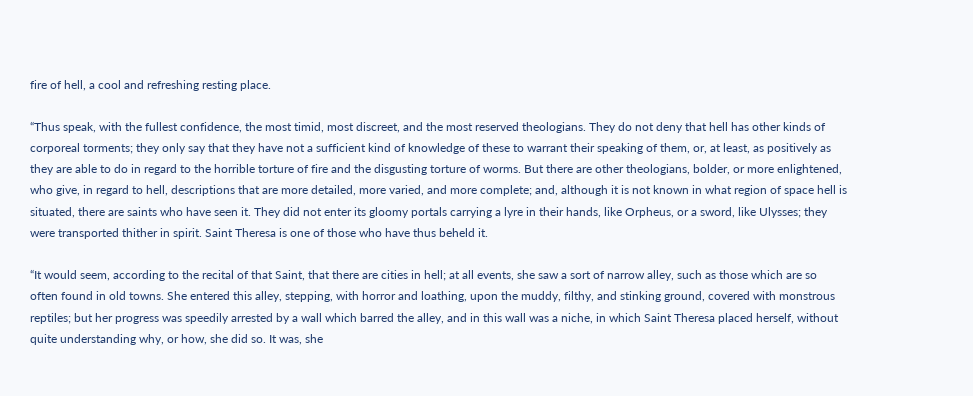fire of hell, a cool and refreshing resting place.

“Thus speak, with the fullest confidence, the most timid, most discreet, and the most reserved theologians. They do not deny that hell has other kinds of corporeal torments; they only say that they have not a sufficient kind of knowledge of these to warrant their speaking of them, or, at least, as positively as they are able to do in regard to the horrible torture of fire and the disgusting torture of worms. But there are other theologians, bolder, or more enlightened, who give, in regard to hell, descriptions that are more detailed, more varied, and more complete; and, although it is not known in what region of space hell is situated, there are saints who have seen it. They did not enter its gloomy portals carrying a lyre in their hands, like Orpheus, or a sword, like Ulysses; they were transported thither in spirit. Saint Theresa is one of those who have thus beheld it.

“It would seem, according to the recital of that Saint, that there are cities in hell; at all events, she saw a sort of narrow alley, such as those which are so often found in old towns. She entered this alley, stepping, with horror and loathing, upon the muddy, filthy, and stinking ground, covered with monstrous reptiles; but her progress was speedily arrested by a wall which barred the alley, and in this wall was a niche, in which Saint Theresa placed herself, without quite understanding why, or how, she did so. It was, she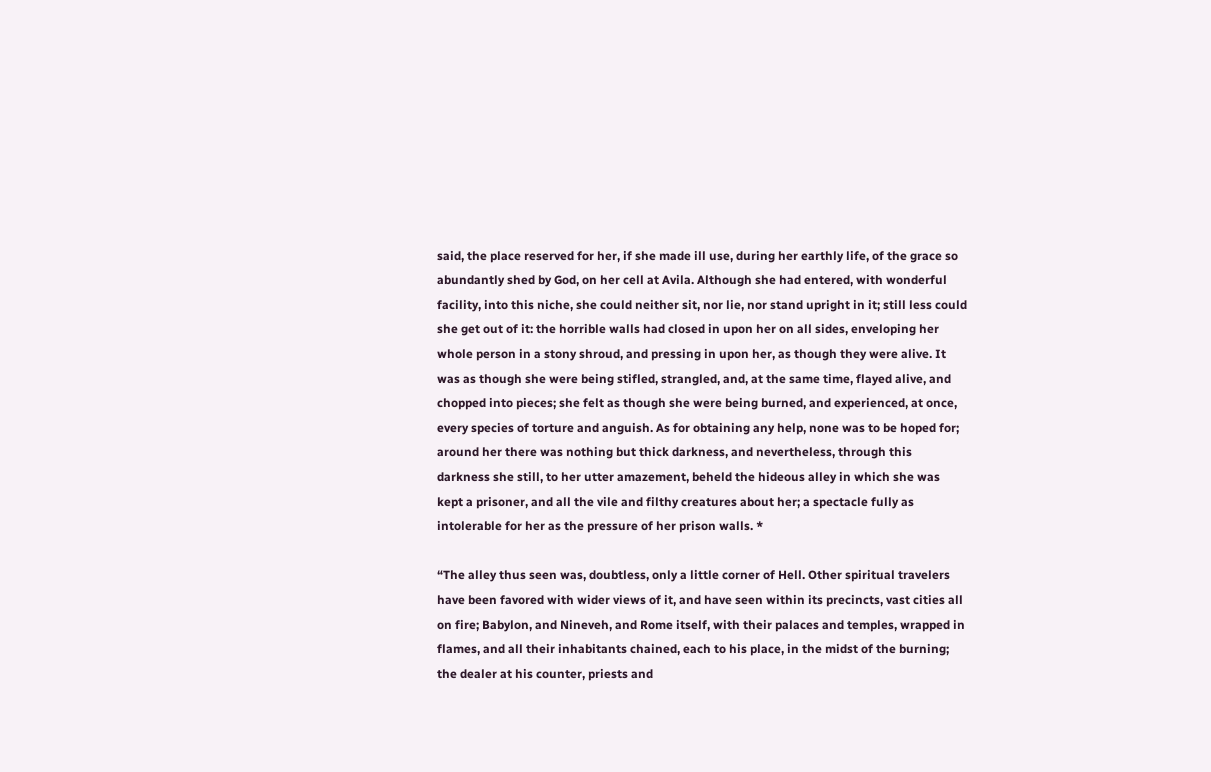said, the place reserved for her, if she made ill use, during her earthly life, of the grace so abundantly shed by God, on her cell at Avila. Although she had entered, with wonderful facility, into this niche, she could neither sit, nor lie, nor stand upright in it; still less could she get out of it: the horrible walls had closed in upon her on all sides, enveloping her whole person in a stony shroud, and pressing in upon her, as though they were alive. It was as though she were being stifled, strangled, and, at the same time, flayed alive, and chopped into pieces; she felt as though she were being burned, and experienced, at once, every species of torture and anguish. As for obtaining any help, none was to be hoped for; around her there was nothing but thick darkness, and nevertheless, through this darkness she still, to her utter amazement, beheld the hideous alley in which she was kept a prisoner, and all the vile and filthy creatures about her; a spectacle fully as intolerable for her as the pressure of her prison walls. *

“The alley thus seen was, doubtless, only a little corner of Hell. Other spiritual travelers have been favored with wider views of it, and have seen within its precincts, vast cities all on fire; Babylon, and Nineveh, and Rome itself, with their palaces and temples, wrapped in flames, and all their inhabitants chained, each to his place, in the midst of the burning; the dealer at his counter, priests and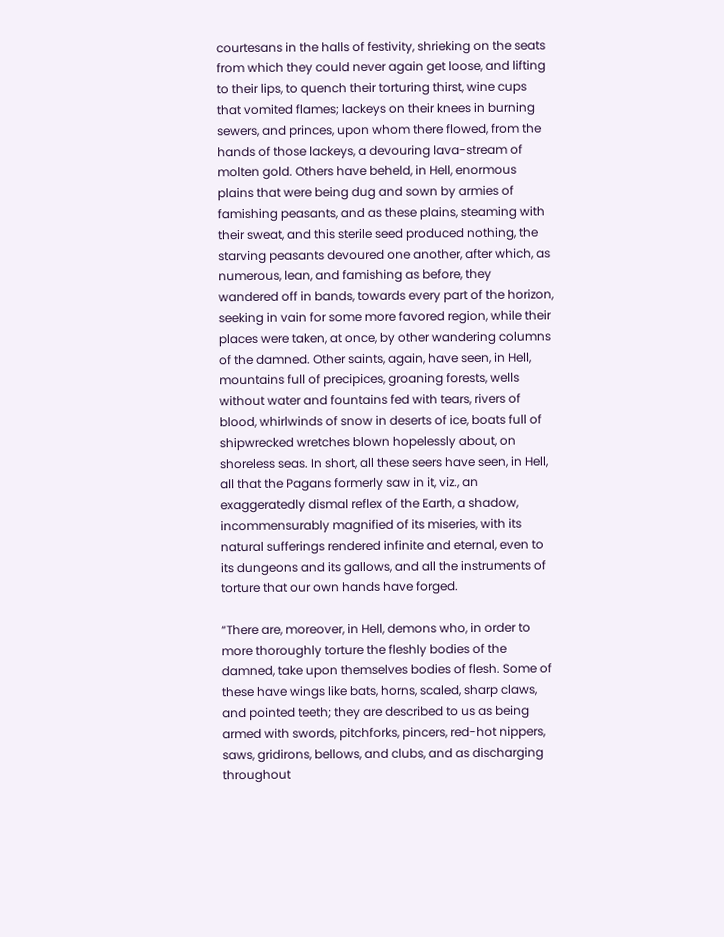courtesans in the halls of festivity, shrieking on the seats from which they could never again get loose, and lifting to their lips, to quench their torturing thirst, wine cups that vomited flames; lackeys on their knees in burning sewers, and princes, upon whom there flowed, from the hands of those lackeys, a devouring lava-stream of molten gold. Others have beheld, in Hell, enormous plains that were being dug and sown by armies of famishing peasants, and as these plains, steaming with their sweat, and this sterile seed produced nothing, the starving peasants devoured one another, after which, as numerous, lean, and famishing as before, they wandered off in bands, towards every part of the horizon, seeking in vain for some more favored region, while their places were taken, at once, by other wandering columns of the damned. Other saints, again, have seen, in Hell, mountains full of precipices, groaning forests, wells without water and fountains fed with tears, rivers of blood, whirlwinds of snow in deserts of ice, boats full of shipwrecked wretches blown hopelessly about, on shoreless seas. In short, all these seers have seen, in Hell, all that the Pagans formerly saw in it, viz., an exaggeratedly dismal reflex of the Earth, a shadow, incommensurably magnified of its miseries, with its natural sufferings rendered infinite and eternal, even to its dungeons and its gallows, and all the instruments of torture that our own hands have forged.

“There are, moreover, in Hell, demons who, in order to more thoroughly torture the fleshly bodies of the damned, take upon themselves bodies of flesh. Some of these have wings like bats, horns, scaled, sharp claws, and pointed teeth; they are described to us as being armed with swords, pitchforks, pincers, red-hot nippers, saws, gridirons, bellows, and clubs, and as discharging throughout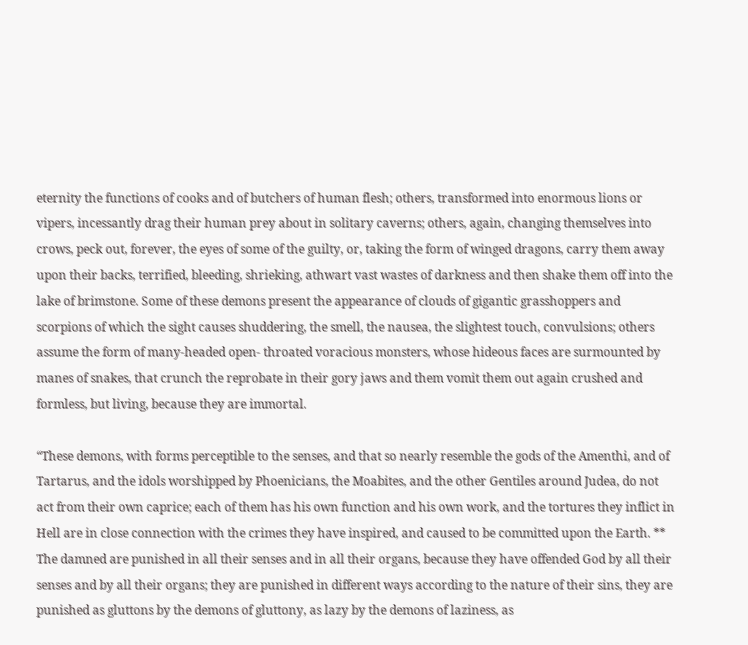eternity the functions of cooks and of butchers of human flesh; others, transformed into enormous lions or vipers, incessantly drag their human prey about in solitary caverns; others, again, changing themselves into crows, peck out, forever, the eyes of some of the guilty, or, taking the form of winged dragons, carry them away upon their backs, terrified, bleeding, shrieking, athwart vast wastes of darkness and then shake them off into the lake of brimstone. Some of these demons present the appearance of clouds of gigantic grasshoppers and scorpions of which the sight causes shuddering, the smell, the nausea, the slightest touch, convulsions; others assume the form of many-headed open- throated voracious monsters, whose hideous faces are surmounted by manes of snakes, that crunch the reprobate in their gory jaws and them vomit them out again crushed and formless, but living, because they are immortal.

“These demons, with forms perceptible to the senses, and that so nearly resemble the gods of the Amenthi, and of Tartarus, and the idols worshipped by Phoenicians, the Moabites, and the other Gentiles around Judea, do not act from their own caprice; each of them has his own function and his own work, and the tortures they inflict in Hell are in close connection with the crimes they have inspired, and caused to be committed upon the Earth. ** The damned are punished in all their senses and in all their organs, because they have offended God by all their senses and by all their organs; they are punished in different ways according to the nature of their sins, they are punished as gluttons by the demons of gluttony, as lazy by the demons of laziness, as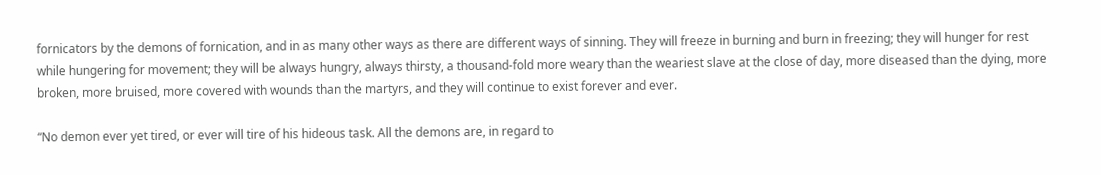fornicators by the demons of fornication, and in as many other ways as there are different ways of sinning. They will freeze in burning and burn in freezing; they will hunger for rest while hungering for movement; they will be always hungry, always thirsty, a thousand-fold more weary than the weariest slave at the close of day, more diseased than the dying, more broken, more bruised, more covered with wounds than the martyrs, and they will continue to exist forever and ever.

“No demon ever yet tired, or ever will tire of his hideous task. All the demons are, in regard to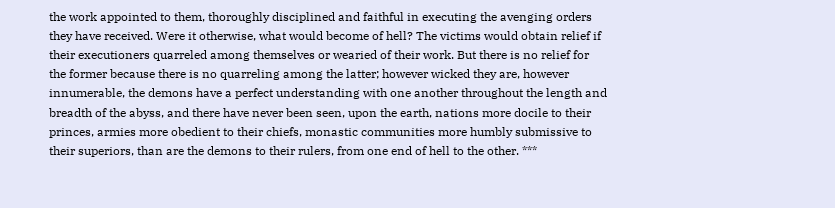the work appointed to them, thoroughly disciplined and faithful in executing the avenging orders they have received. Were it otherwise, what would become of hell? The victims would obtain relief if their executioners quarreled among themselves or wearied of their work. But there is no relief for the former because there is no quarreling among the latter; however wicked they are, however innumerable, the demons have a perfect understanding with one another throughout the length and breadth of the abyss, and there have never been seen, upon the earth, nations more docile to their princes, armies more obedient to their chiefs, monastic communities more humbly submissive to their superiors, than are the demons to their rulers, from one end of hell to the other. ***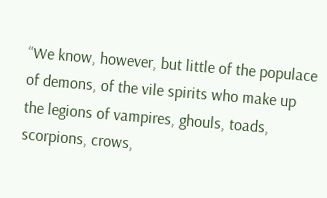“We know, however, but little of the populace of demons, of the vile spirits who make up the legions of vampires, ghouls, toads, scorpions, crows,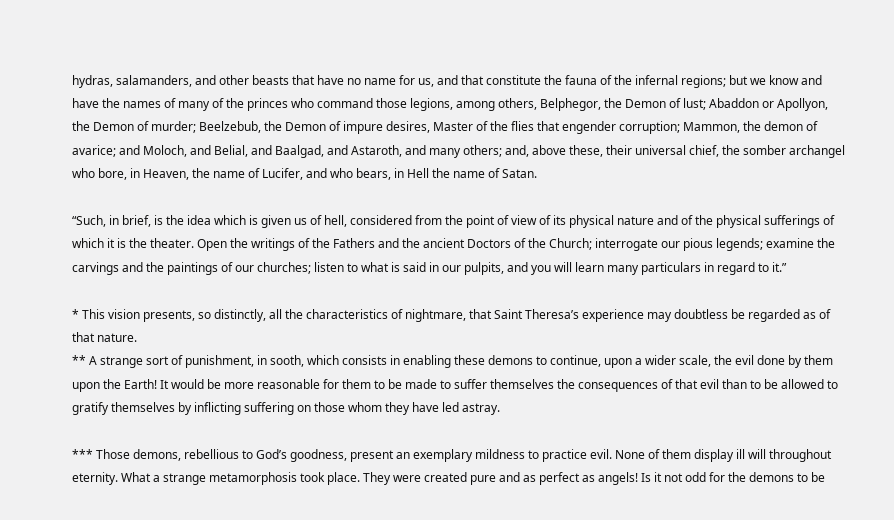hydras, salamanders, and other beasts that have no name for us, and that constitute the fauna of the infernal regions; but we know and have the names of many of the princes who command those legions, among others, Belphegor, the Demon of lust; Abaddon or Apollyon, the Demon of murder; Beelzebub, the Demon of impure desires, Master of the flies that engender corruption; Mammon, the demon of avarice; and Moloch, and Belial, and Baalgad, and Astaroth, and many others; and, above these, their universal chief, the somber archangel who bore, in Heaven, the name of Lucifer, and who bears, in Hell the name of Satan.

“Such, in brief, is the idea which is given us of hell, considered from the point of view of its physical nature and of the physical sufferings of which it is the theater. Open the writings of the Fathers and the ancient Doctors of the Church; interrogate our pious legends; examine the carvings and the paintings of our churches; listen to what is said in our pulpits, and you will learn many particulars in regard to it.”

* This vision presents, so distinctly, all the characteristics of nightmare, that Saint Theresa’s experience may doubtless be regarded as of that nature.
** A strange sort of punishment, in sooth, which consists in enabling these demons to continue, upon a wider scale, the evil done by them upon the Earth! It would be more reasonable for them to be made to suffer themselves the consequences of that evil than to be allowed to gratify themselves by inflicting suffering on those whom they have led astray.

*** Those demons, rebellious to God’s goodness, present an exemplary mildness to practice evil. None of them display ill will throughout eternity. What a strange metamorphosis took place. They were created pure and as perfect as angels! Is it not odd for the demons to be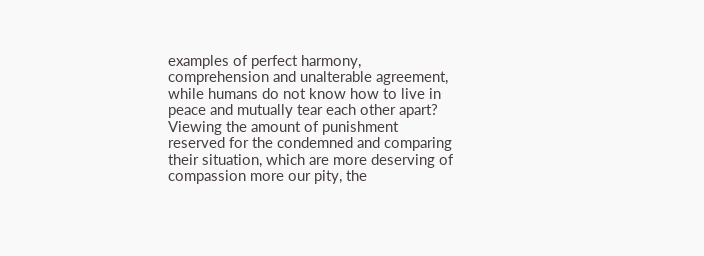examples of perfect harmony, comprehension and unalterable agreement, while humans do not know how to live in peace and mutually tear each other apart? Viewing the amount of punishment reserved for the condemned and comparing their situation, which are more deserving of compassion more our pity, the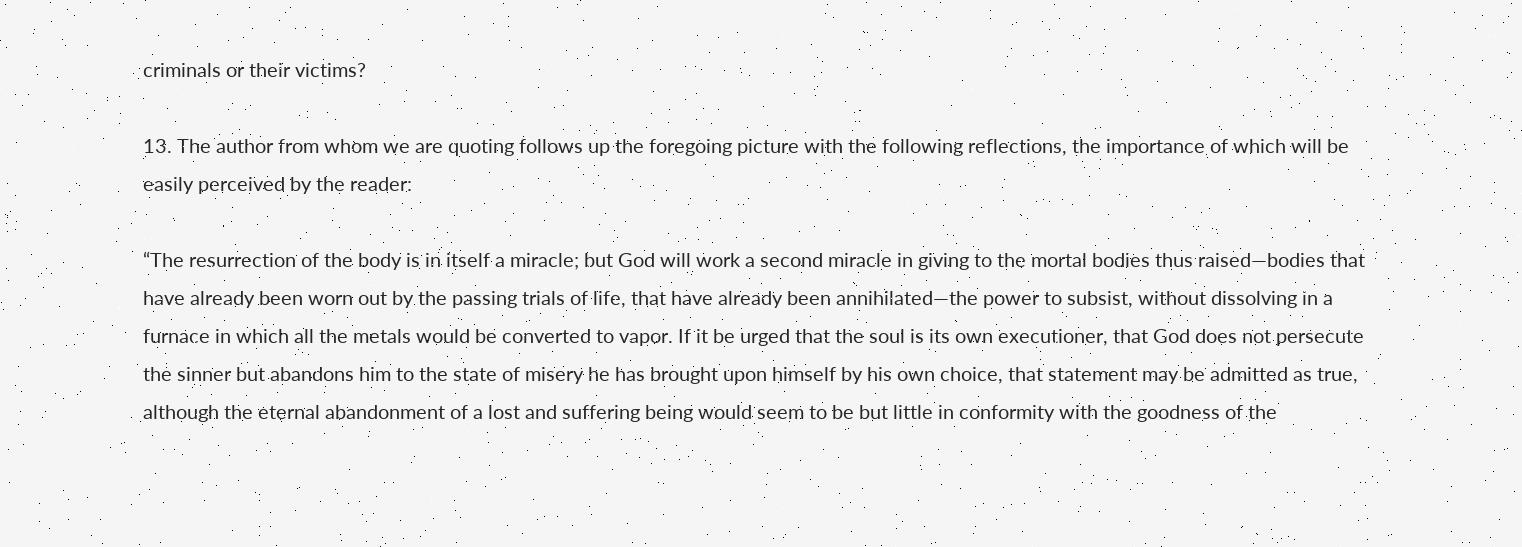criminals or their victims?

13. The author from whom we are quoting follows up the foregoing picture with the following reflections, the importance of which will be easily perceived by the reader:

“The resurrection of the body is in itself a miracle; but God will work a second miracle in giving to the mortal bodies thus raised—bodies that have already been worn out by the passing trials of life, that have already been annihilated—the power to subsist, without dissolving in a furnace in which all the metals would be converted to vapor. If it be urged that the soul is its own executioner, that God does not persecute the sinner but abandons him to the state of misery he has brought upon himself by his own choice, that statement may be admitted as true, although the eternal abandonment of a lost and suffering being would seem to be but little in conformity with the goodness of the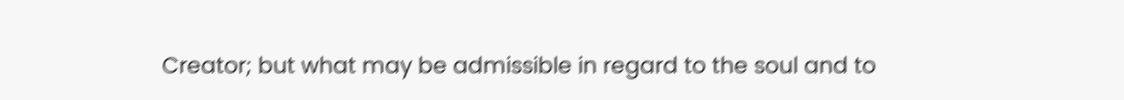Creator; but what may be admissible in regard to the soul and to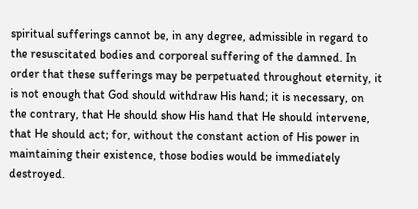spiritual sufferings cannot be, in any degree, admissible in regard to the resuscitated bodies and corporeal suffering of the damned. In order that these sufferings may be perpetuated throughout eternity, it is not enough that God should withdraw His hand; it is necessary, on the contrary, that He should show His hand that He should intervene, that He should act; for, without the constant action of His power in maintaining their existence, those bodies would be immediately destroyed.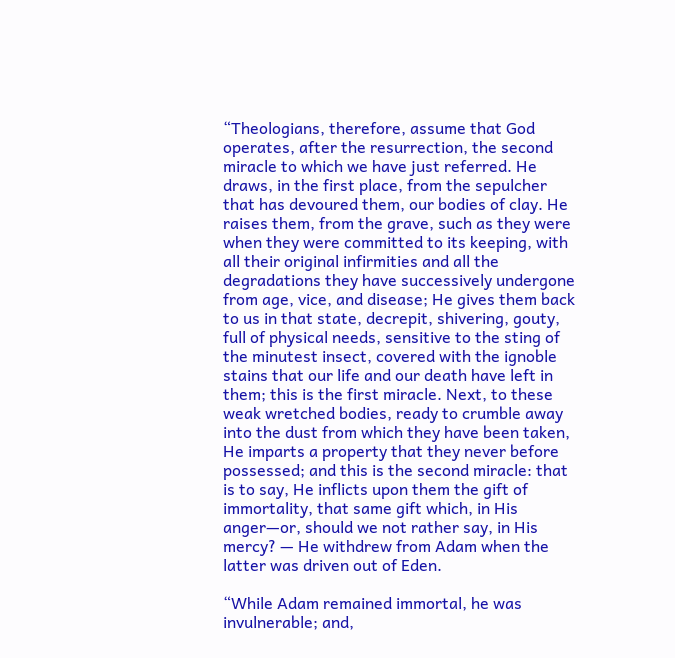“Theologians, therefore, assume that God operates, after the resurrection, the second miracle to which we have just referred. He draws, in the first place, from the sepulcher that has devoured them, our bodies of clay. He raises them, from the grave, such as they were when they were committed to its keeping, with all their original infirmities and all the degradations they have successively undergone from age, vice, and disease; He gives them back to us in that state, decrepit, shivering, gouty, full of physical needs, sensitive to the sting of the minutest insect, covered with the ignoble stains that our life and our death have left in them; this is the first miracle. Next, to these weak wretched bodies, ready to crumble away into the dust from which they have been taken, He imparts a property that they never before possessed; and this is the second miracle: that is to say, He inflicts upon them the gift of immortality, that same gift which, in His anger—or, should we not rather say, in His mercy? — He withdrew from Adam when the latter was driven out of Eden.

“While Adam remained immortal, he was invulnerable; and,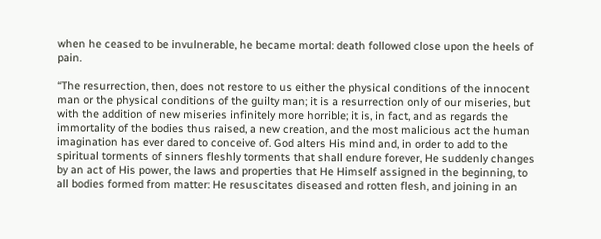when he ceased to be invulnerable, he became mortal: death followed close upon the heels of pain.

“The resurrection, then, does not restore to us either the physical conditions of the innocent man or the physical conditions of the guilty man; it is a resurrection only of our miseries, but with the addition of new miseries infinitely more horrible; it is, in fact, and as regards the immortality of the bodies thus raised, a new creation, and the most malicious act the human imagination has ever dared to conceive of. God alters His mind and, in order to add to the spiritual torments of sinners fleshly torments that shall endure forever, He suddenly changes by an act of His power, the laws and properties that He Himself assigned in the beginning, to all bodies formed from matter: He resuscitates diseased and rotten flesh, and joining in an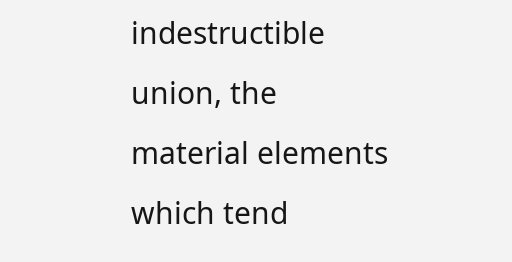indestructible union, the material elements which tend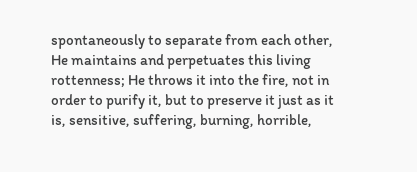spontaneously to separate from each other, He maintains and perpetuates this living rottenness; He throws it into the fire, not in order to purify it, but to preserve it just as it is, sensitive, suffering, burning, horrible,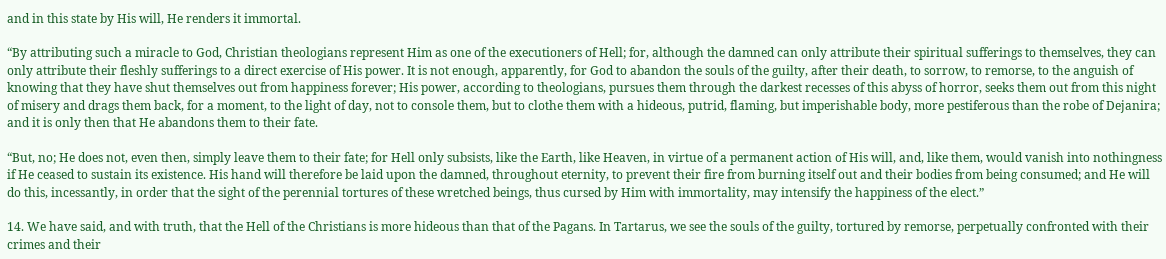and in this state by His will, He renders it immortal.

“By attributing such a miracle to God, Christian theologians represent Him as one of the executioners of Hell; for, although the damned can only attribute their spiritual sufferings to themselves, they can only attribute their fleshly sufferings to a direct exercise of His power. It is not enough, apparently, for God to abandon the souls of the guilty, after their death, to sorrow, to remorse, to the anguish of knowing that they have shut themselves out from happiness forever; His power, according to theologians, pursues them through the darkest recesses of this abyss of horror, seeks them out from this night of misery and drags them back, for a moment, to the light of day, not to console them, but to clothe them with a hideous, putrid, flaming, but imperishable body, more pestiferous than the robe of Dejanira; and it is only then that He abandons them to their fate.

“But, no; He does not, even then, simply leave them to their fate; for Hell only subsists, like the Earth, like Heaven, in virtue of a permanent action of His will, and, like them, would vanish into nothingness if He ceased to sustain its existence. His hand will therefore be laid upon the damned, throughout eternity, to prevent their fire from burning itself out and their bodies from being consumed; and He will do this, incessantly, in order that the sight of the perennial tortures of these wretched beings, thus cursed by Him with immortality, may intensify the happiness of the elect.”

14. We have said, and with truth, that the Hell of the Christians is more hideous than that of the Pagans. In Tartarus, we see the souls of the guilty, tortured by remorse, perpetually confronted with their crimes and their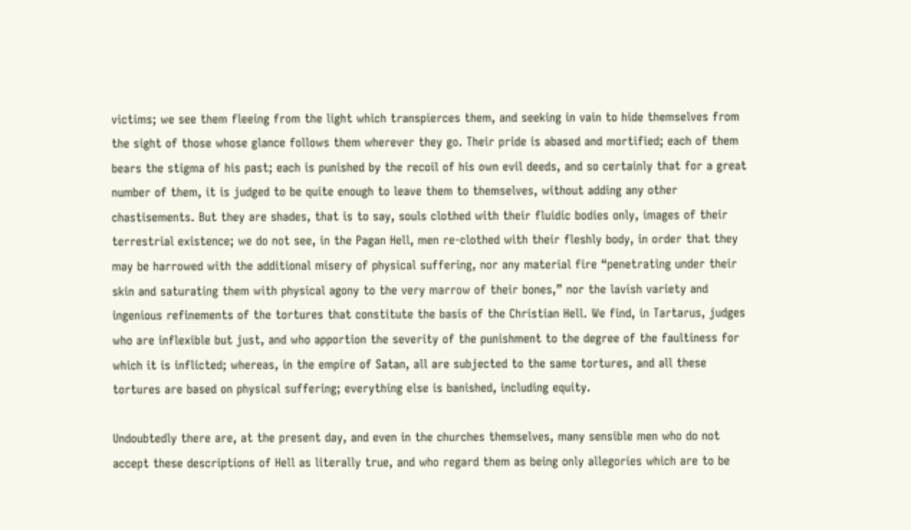victims; we see them fleeing from the light which transpierces them, and seeking in vain to hide themselves from the sight of those whose glance follows them wherever they go. Their pride is abased and mortified; each of them bears the stigma of his past; each is punished by the recoil of his own evil deeds, and so certainly that for a great number of them, it is judged to be quite enough to leave them to themselves, without adding any other chastisements. But they are shades, that is to say, souls clothed with their fluidic bodies only, images of their terrestrial existence; we do not see, in the Pagan Hell, men re-clothed with their fleshly body, in order that they may be harrowed with the additional misery of physical suffering, nor any material fire “penetrating under their skin and saturating them with physical agony to the very marrow of their bones,” nor the lavish variety and ingenious refinements of the tortures that constitute the basis of the Christian Hell. We find, in Tartarus, judges who are inflexible but just, and who apportion the severity of the punishment to the degree of the faultiness for which it is inflicted; whereas, in the empire of Satan, all are subjected to the same tortures, and all these tortures are based on physical suffering; everything else is banished, including equity.

Undoubtedly there are, at the present day, and even in the churches themselves, many sensible men who do not accept these descriptions of Hell as literally true, and who regard them as being only allegories which are to be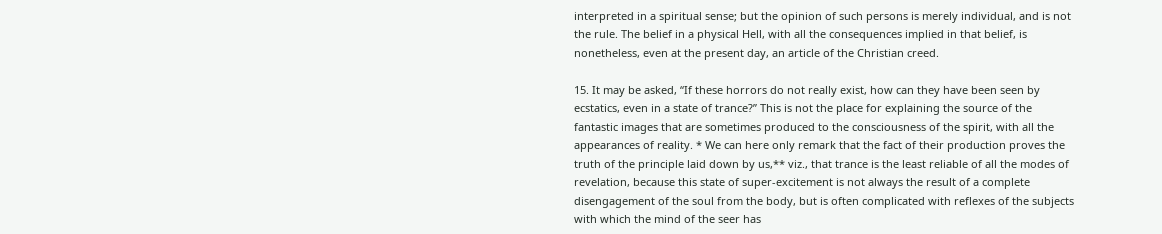interpreted in a spiritual sense; but the opinion of such persons is merely individual, and is not the rule. The belief in a physical Hell, with all the consequences implied in that belief, is nonetheless, even at the present day, an article of the Christian creed.

15. It may be asked, “If these horrors do not really exist, how can they have been seen by ecstatics, even in a state of trance?” This is not the place for explaining the source of the fantastic images that are sometimes produced to the consciousness of the spirit, with all the appearances of reality. * We can here only remark that the fact of their production proves the truth of the principle laid down by us,** viz., that trance is the least reliable of all the modes of revelation, because this state of super-excitement is not always the result of a complete disengagement of the soul from the body, but is often complicated with reflexes of the subjects with which the mind of the seer has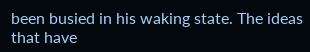been busied in his waking state. The ideas that have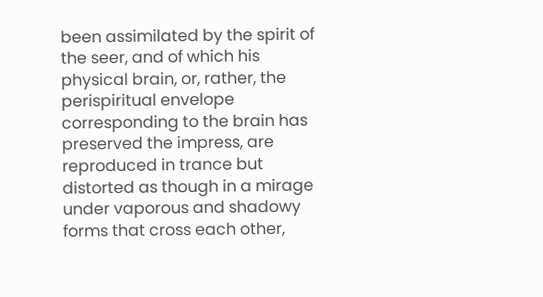been assimilated by the spirit of the seer, and of which his physical brain, or, rather, the perispiritual envelope corresponding to the brain has preserved the impress, are reproduced in trance but distorted as though in a mirage under vaporous and shadowy forms that cross each other,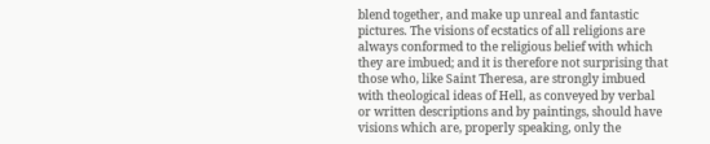blend together, and make up unreal and fantastic pictures. The visions of ecstatics of all religions are always conformed to the religious belief with which they are imbued; and it is therefore not surprising that those who, like Saint Theresa, are strongly imbued with theological ideas of Hell, as conveyed by verbal or written descriptions and by paintings, should have visions which are, properly speaking, only the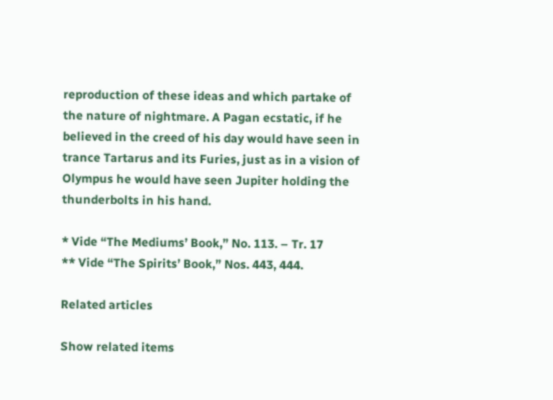reproduction of these ideas and which partake of the nature of nightmare. A Pagan ecstatic, if he believed in the creed of his day would have seen in trance Tartarus and its Furies, just as in a vision of Olympus he would have seen Jupiter holding the thunderbolts in his hand.

* Vide “The Mediums’ Book,” No. 113. – Tr. 17
** Vide “The Spirits’ Book,” Nos. 443, 444.

Related articles

Show related items